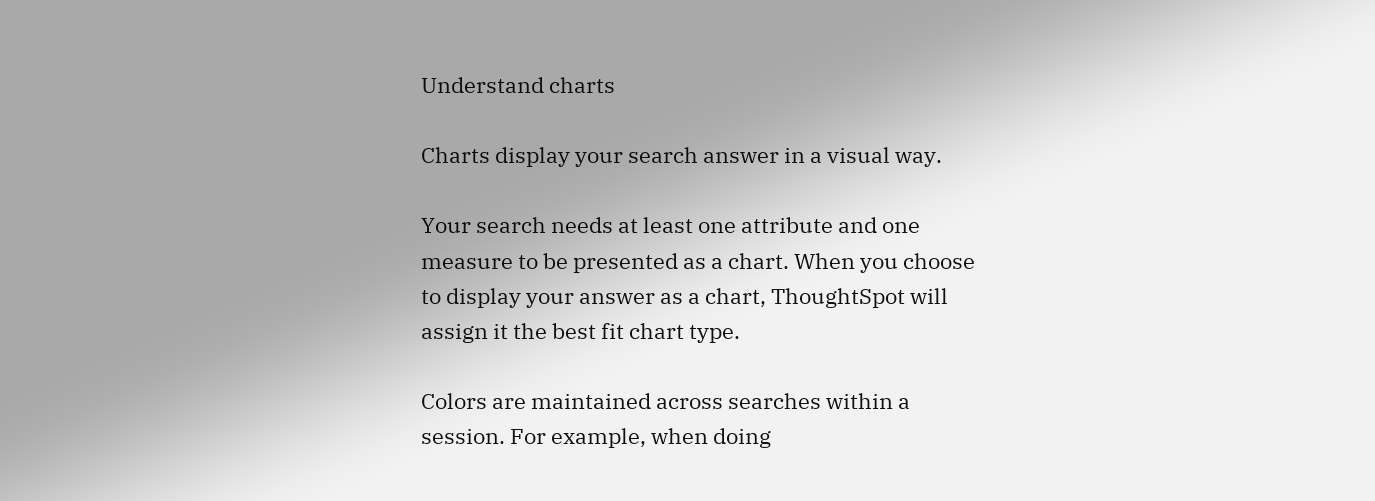Understand charts

Charts display your search answer in a visual way.

Your search needs at least one attribute and one measure to be presented as a chart. When you choose to display your answer as a chart, ThoughtSpot will assign it the best fit chart type.

Colors are maintained across searches within a session. For example, when doing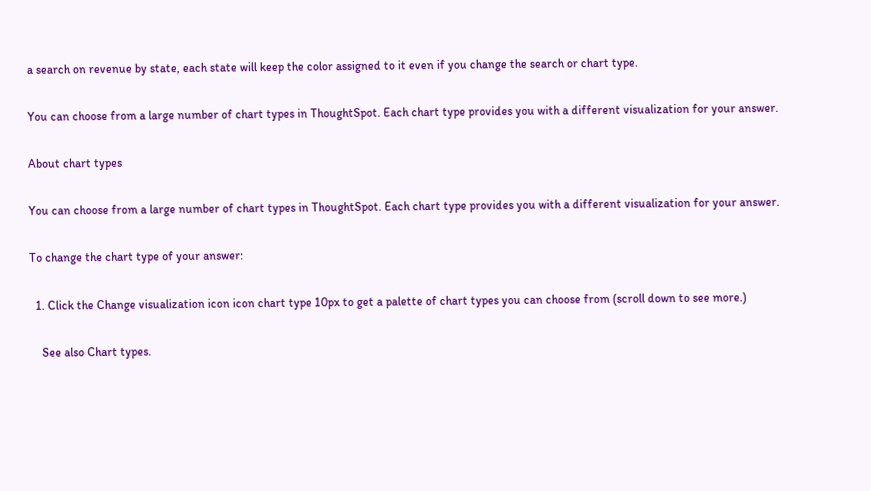a search on revenue by state, each state will keep the color assigned to it even if you change the search or chart type.

You can choose from a large number of chart types in ThoughtSpot. Each chart type provides you with a different visualization for your answer.

About chart types

You can choose from a large number of chart types in ThoughtSpot. Each chart type provides you with a different visualization for your answer.

To change the chart type of your answer:

  1. Click the Change visualization icon icon chart type 10px to get a palette of chart types you can choose from (scroll down to see more.)

    See also Chart types.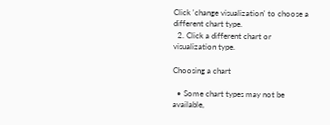Click 'change visualization' to choose a different chart type.
  2. Click a different chart or visualization type.

Choosing a chart

  • Some chart types may not be available,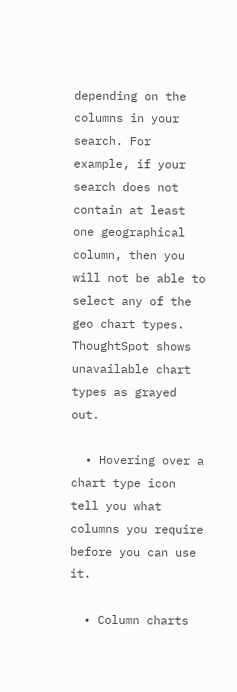depending on the columns in your search. For example, if your search does not contain at least one geographical column, then you will not be able to select any of the geo chart types. ThoughtSpot shows unavailable chart types as grayed out.

  • Hovering over a chart type icon tell you what columns you require before you can use it.

  • Column charts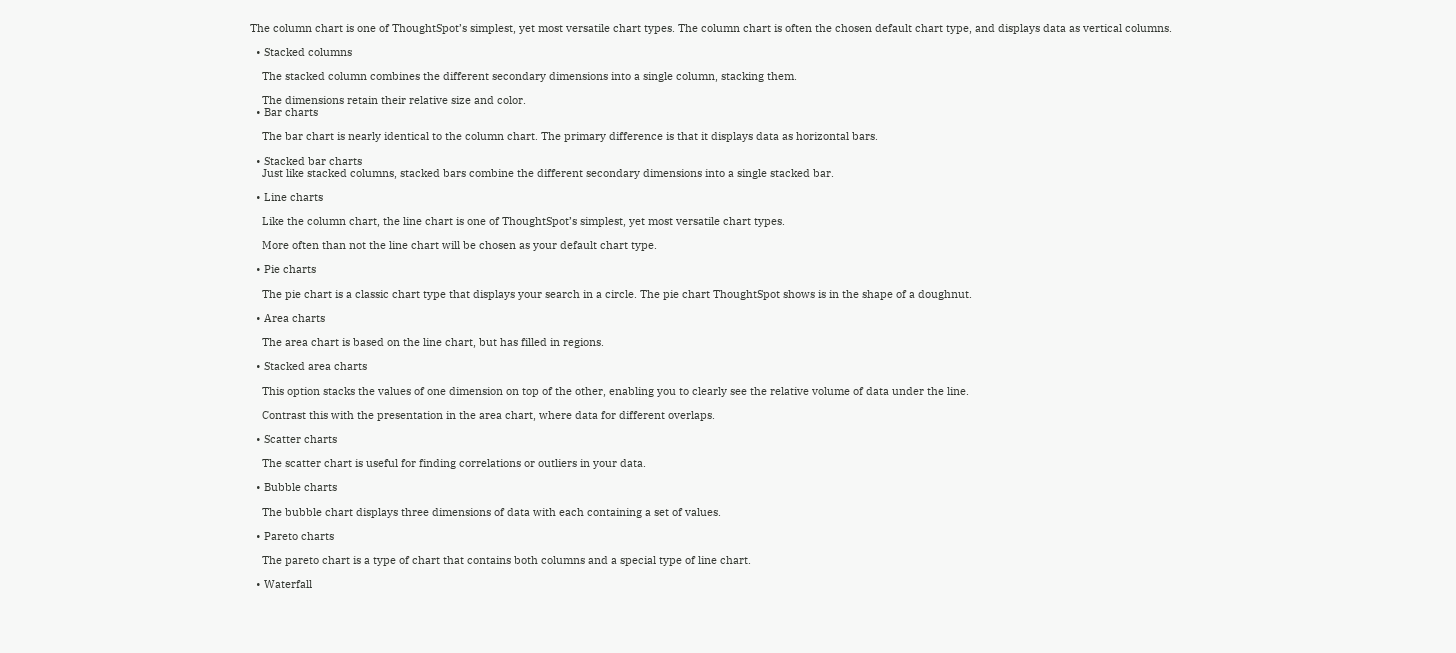The column chart is one of ThoughtSpot’s simplest, yet most versatile chart types. The column chart is often the chosen default chart type, and displays data as vertical columns.

  • Stacked columns

    The stacked column combines the different secondary dimensions into a single column, stacking them.

    The dimensions retain their relative size and color.
  • Bar charts

    The bar chart is nearly identical to the column chart. The primary difference is that it displays data as horizontal bars.

  • Stacked bar charts
    Just like stacked columns, stacked bars combine the different secondary dimensions into a single stacked bar.

  • Line charts

    Like the column chart, the line chart is one of ThoughtSpot’s simplest, yet most versatile chart types.

    More often than not the line chart will be chosen as your default chart type.

  • Pie charts

    The pie chart is a classic chart type that displays your search in a circle. The pie chart ThoughtSpot shows is in the shape of a doughnut.

  • Area charts

    The area chart is based on the line chart, but has filled in regions.

  • Stacked area charts

    This option stacks the values of one dimension on top of the other, enabling you to clearly see the relative volume of data under the line.

    Contrast this with the presentation in the area chart, where data for different overlaps.

  • Scatter charts

    The scatter chart is useful for finding correlations or outliers in your data.

  • Bubble charts

    The bubble chart displays three dimensions of data with each containing a set of values.

  • Pareto charts

    The pareto chart is a type of chart that contains both columns and a special type of line chart.

  • Waterfall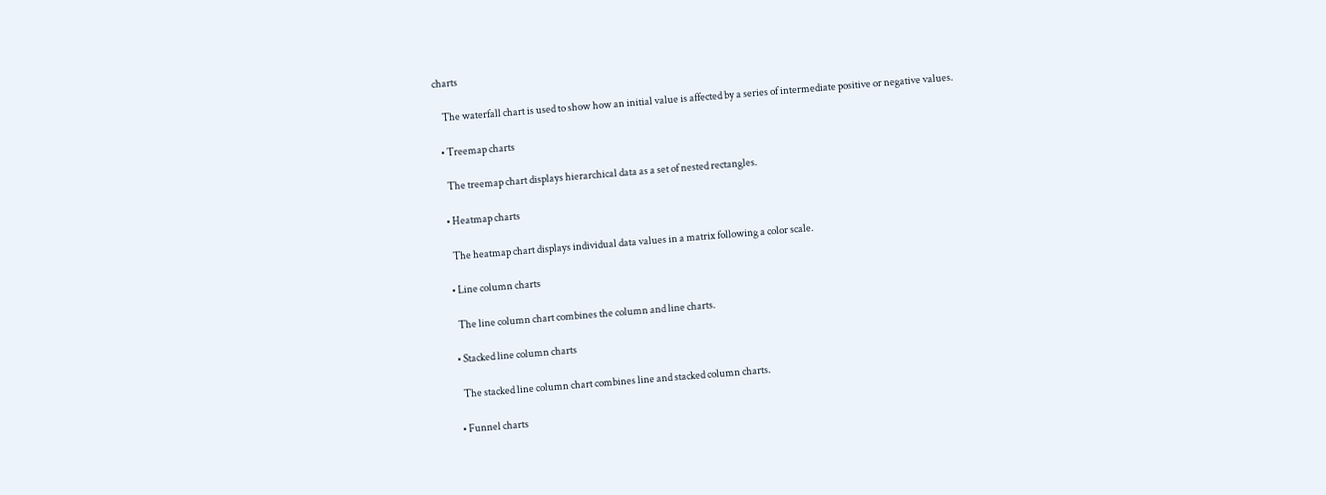charts

    The waterfall chart is used to show how an initial value is affected by a series of intermediate positive or negative values.

  • Treemap charts

    The treemap chart displays hierarchical data as a set of nested rectangles.

  • Heatmap charts

    The heatmap chart displays individual data values in a matrix following a color scale.

  • Line column charts

    The line column chart combines the column and line charts.

  • Stacked line column charts

    The stacked line column chart combines line and stacked column charts.

  • Funnel charts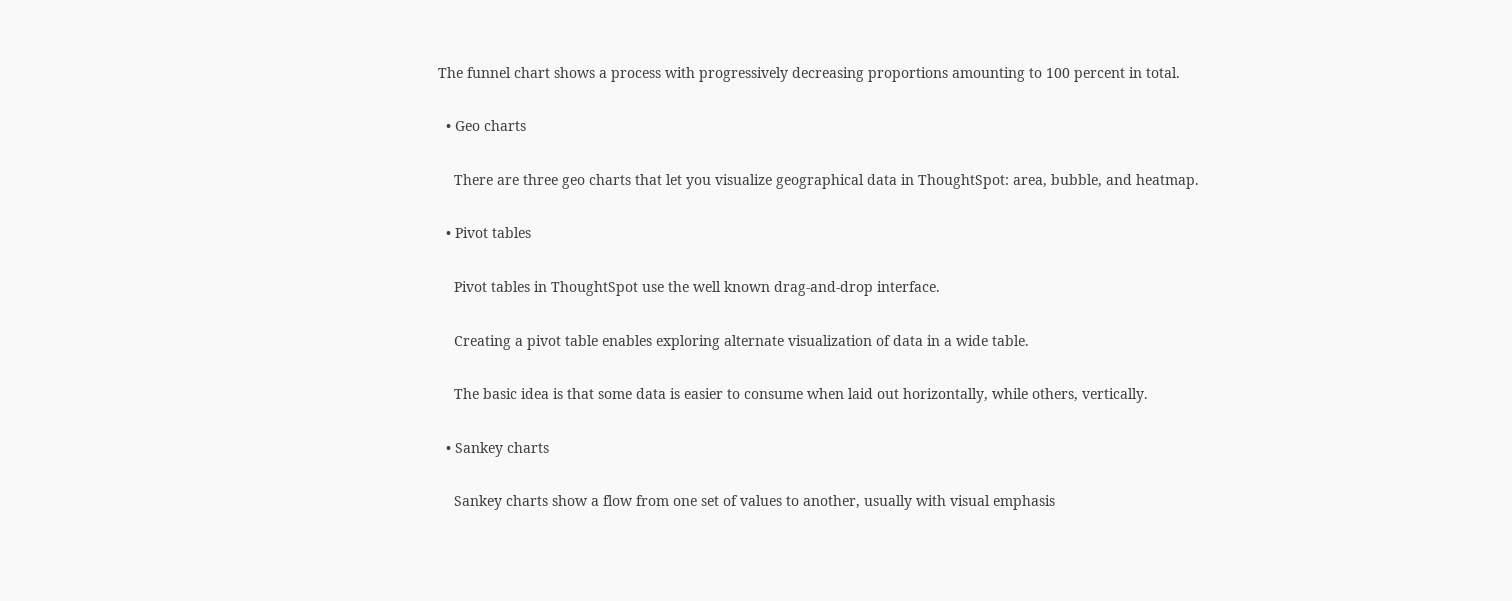The funnel chart shows a process with progressively decreasing proportions amounting to 100 percent in total.

  • Geo charts

    There are three geo charts that let you visualize geographical data in ThoughtSpot: area, bubble, and heatmap.

  • Pivot tables

    Pivot tables in ThoughtSpot use the well known drag-and-drop interface.

    Creating a pivot table enables exploring alternate visualization of data in a wide table.

    The basic idea is that some data is easier to consume when laid out horizontally, while others, vertically.

  • Sankey charts

    Sankey charts show a flow from one set of values to another, usually with visual emphasis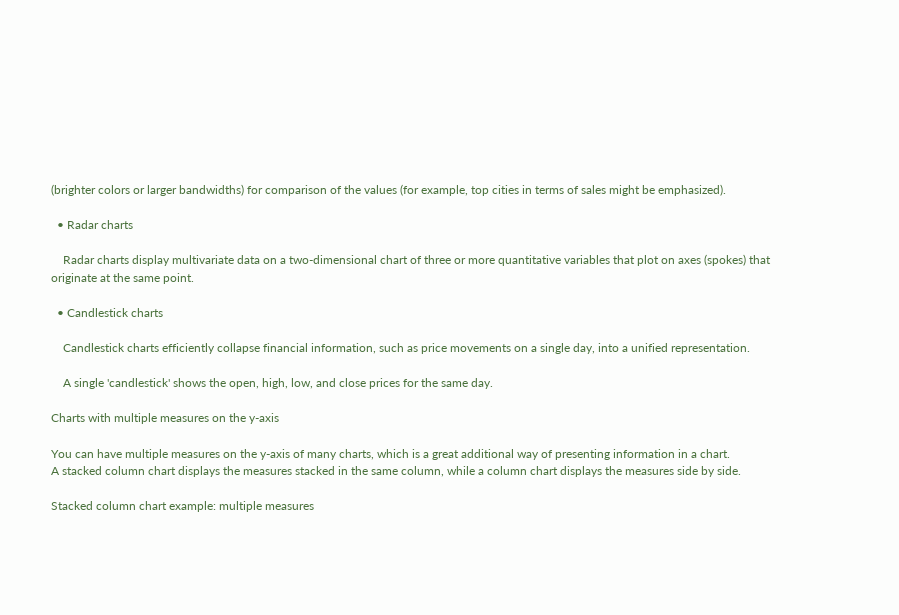(brighter colors or larger bandwidths) for comparison of the values (for example, top cities in terms of sales might be emphasized).

  • Radar charts

    Radar charts display multivariate data on a two-dimensional chart of three or more quantitative variables that plot on axes (spokes) that originate at the same point.

  • Candlestick charts

    Candlestick charts efficiently collapse financial information, such as price movements on a single day, into a unified representation.

    A single 'candlestick' shows the open, high, low, and close prices for the same day.

Charts with multiple measures on the y-axis

You can have multiple measures on the y-axis of many charts, which is a great additional way of presenting information in a chart.
A stacked column chart displays the measures stacked in the same column, while a column chart displays the measures side by side.

Stacked column chart example: multiple measures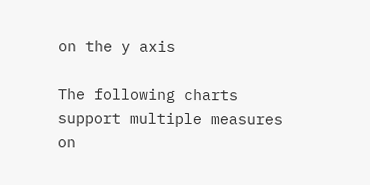on the y axis

The following charts support multiple measures on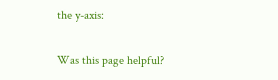the y-axis:

Was this page helpful?